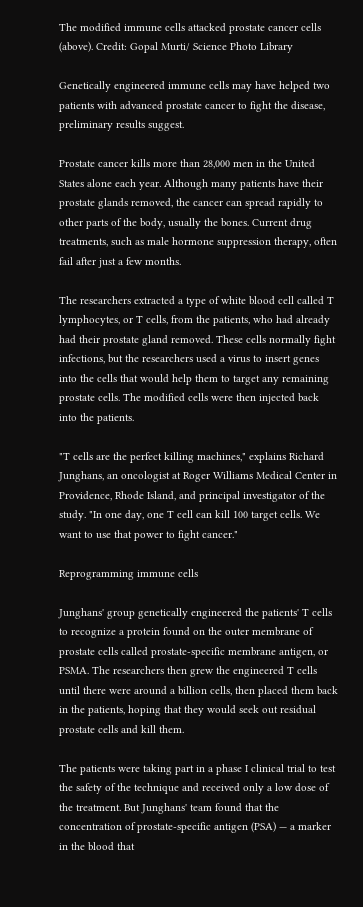The modified immune cells attacked prostate cancer cells (above). Credit: Gopal Murti/ Science Photo Library

Genetically engineered immune cells may have helped two patients with advanced prostate cancer to fight the disease, preliminary results suggest.

Prostate cancer kills more than 28,000 men in the United States alone each year. Although many patients have their prostate glands removed, the cancer can spread rapidly to other parts of the body, usually the bones. Current drug treatments, such as male hormone suppression therapy, often fail after just a few months.

The researchers extracted a type of white blood cell called T lymphocytes, or T cells, from the patients, who had already had their prostate gland removed. These cells normally fight infections, but the researchers used a virus to insert genes into the cells that would help them to target any remaining prostate cells. The modified cells were then injected back into the patients.

"T cells are the perfect killing machines," explains Richard Junghans, an oncologist at Roger Williams Medical Center in Providence, Rhode Island, and principal investigator of the study. "In one day, one T cell can kill 100 target cells. We want to use that power to fight cancer."

Reprogramming immune cells

Junghans' group genetically engineered the patients' T cells to recognize a protein found on the outer membrane of prostate cells called prostate-specific membrane antigen, or PSMA. The researchers then grew the engineered T cells until there were around a billion cells, then placed them back in the patients, hoping that they would seek out residual prostate cells and kill them.

The patients were taking part in a phase I clinical trial to test the safety of the technique and received only a low dose of the treatment. But Junghans' team found that the concentration of prostate-specific antigen (PSA) — a marker in the blood that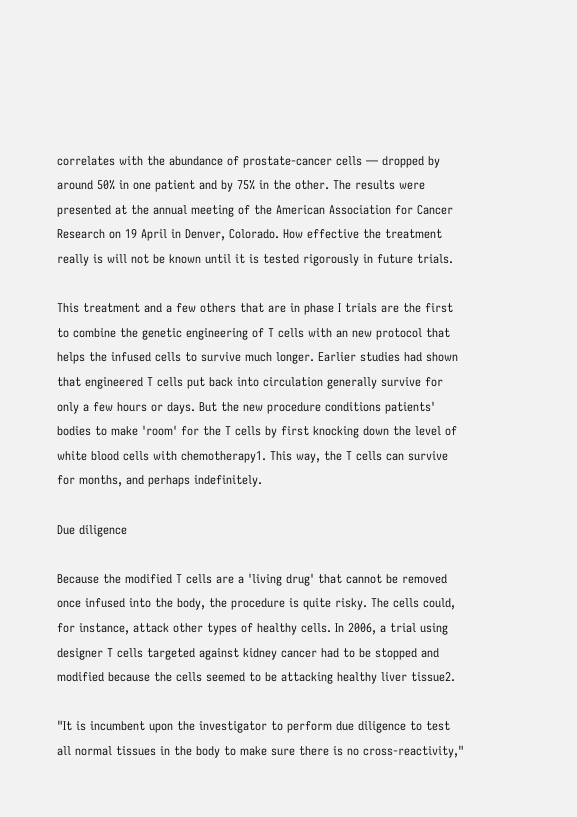correlates with the abundance of prostate-cancer cells — dropped by around 50% in one patient and by 75% in the other. The results were presented at the annual meeting of the American Association for Cancer Research on 19 April in Denver, Colorado. How effective the treatment really is will not be known until it is tested rigorously in future trials.

This treatment and a few others that are in phase I trials are the first to combine the genetic engineering of T cells with an new protocol that helps the infused cells to survive much longer. Earlier studies had shown that engineered T cells put back into circulation generally survive for only a few hours or days. But the new procedure conditions patients' bodies to make 'room' for the T cells by first knocking down the level of white blood cells with chemotherapy1. This way, the T cells can survive for months, and perhaps indefinitely.

Due diligence

Because the modified T cells are a 'living drug' that cannot be removed once infused into the body, the procedure is quite risky. The cells could, for instance, attack other types of healthy cells. In 2006, a trial using designer T cells targeted against kidney cancer had to be stopped and modified because the cells seemed to be attacking healthy liver tissue2.

"It is incumbent upon the investigator to perform due diligence to test all normal tissues in the body to make sure there is no cross-reactivity,"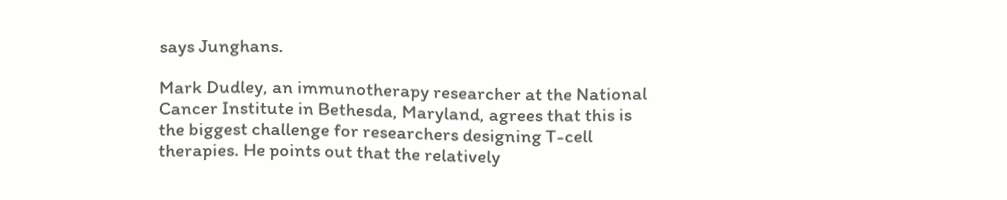says Junghans.

Mark Dudley, an immunotherapy researcher at the National Cancer Institute in Bethesda, Maryland, agrees that this is the biggest challenge for researchers designing T-cell therapies. He points out that the relatively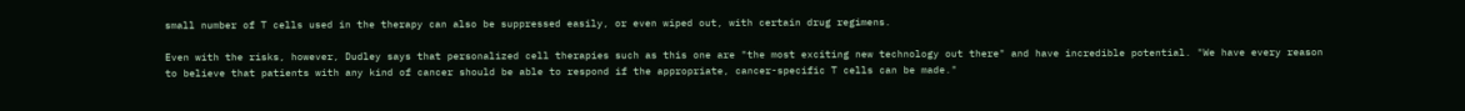small number of T cells used in the therapy can also be suppressed easily, or even wiped out, with certain drug regimens.

Even with the risks, however, Dudley says that personalized cell therapies such as this one are "the most exciting new technology out there" and have incredible potential. "We have every reason to believe that patients with any kind of cancer should be able to respond if the appropriate, cancer-specific T cells can be made."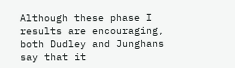Although these phase I results are encouraging, both Dudley and Junghans say that it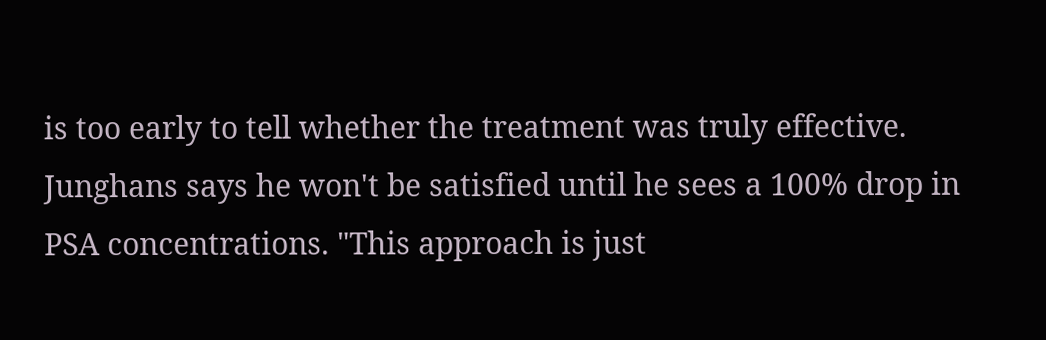is too early to tell whether the treatment was truly effective. Junghans says he won't be satisfied until he sees a 100% drop in PSA concentrations. "This approach is just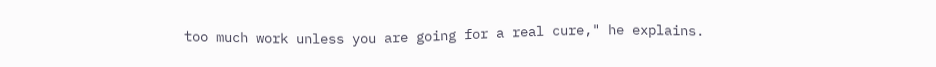too much work unless you are going for a real cure," he explains.